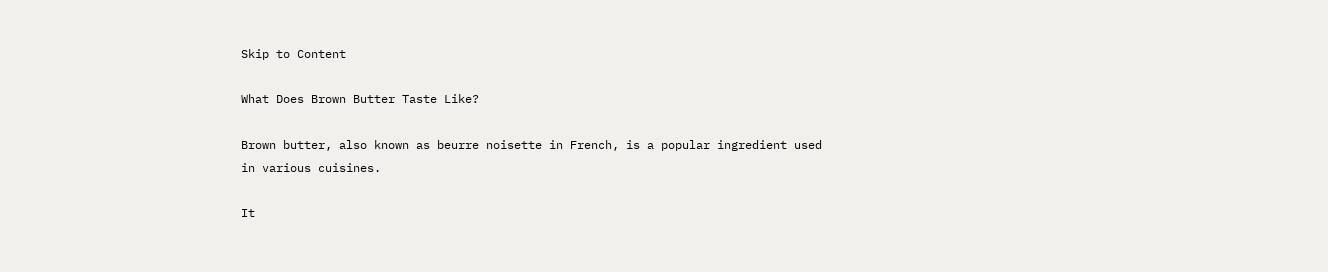Skip to Content

What Does Brown Butter Taste Like?

Brown butter, also known as beurre noisette in French, is a popular ingredient used in various cuisines.

It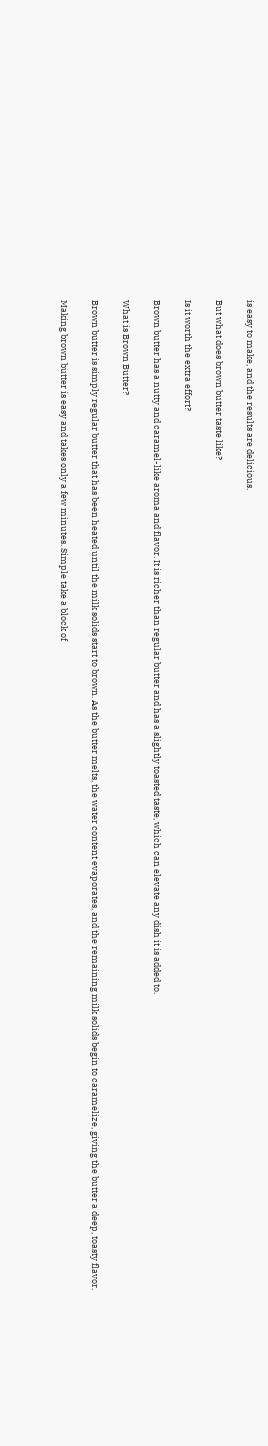is easy to make, and the results are delicious.

But what does brown butter taste like?

Is it worth the extra effort?

Brown butter has a nutty and caramel-like aroma and flavor. It is richer than regular butter and has a slightly toasted taste, which can elevate any dish it is added to.

What is Brown Butter?

Brown butter is simply regular butter that has been heated until the milk solids start to brown. As the butter melts, the water content evaporates, and the remaining milk solids begin to caramelize, giving the butter a deep, toasty flavor.

Making brown butter is easy and takes only a few minutes. Simple take a block of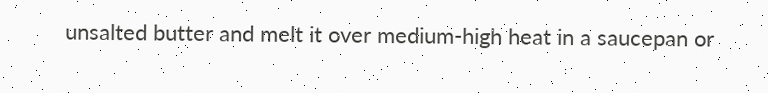unsalted butter and melt it over medium-high heat in a saucepan or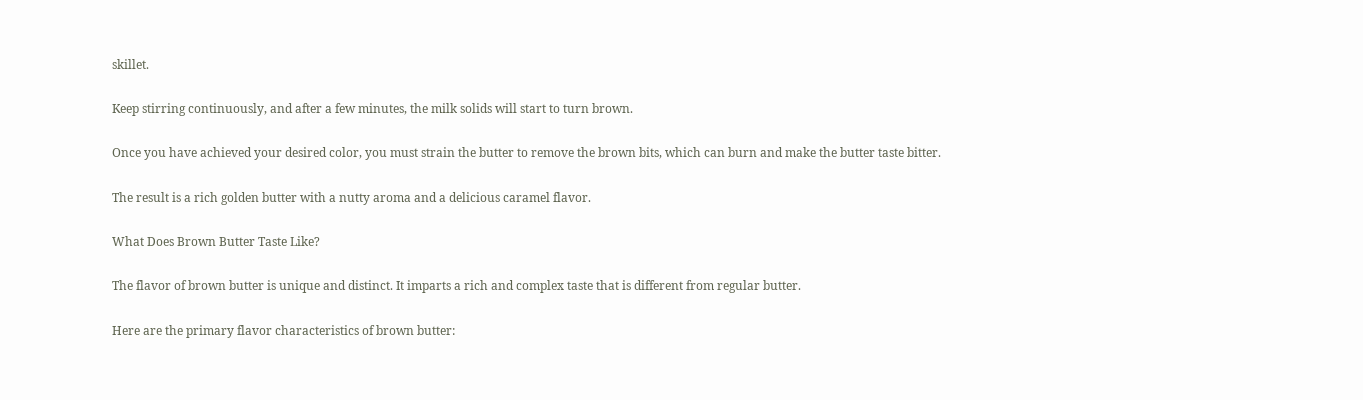skillet.

Keep stirring continuously, and after a few minutes, the milk solids will start to turn brown.

Once you have achieved your desired color, you must strain the butter to remove the brown bits, which can burn and make the butter taste bitter.

The result is a rich golden butter with a nutty aroma and a delicious caramel flavor.

What Does Brown Butter Taste Like?

The flavor of brown butter is unique and distinct. It imparts a rich and complex taste that is different from regular butter.

Here are the primary flavor characteristics of brown butter: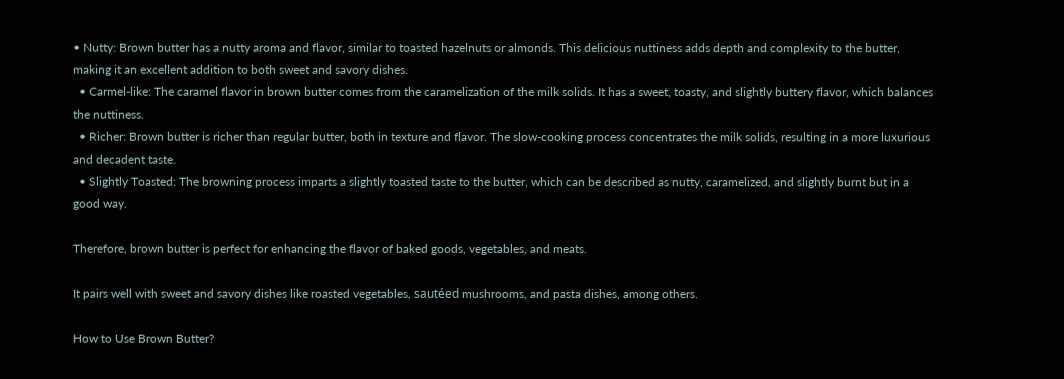• Nutty: Brown butter has a nutty aroma and flavor, similar to toasted hazelnuts or almonds. This delicious nuttiness adds depth and complexity to the butter, making it an excellent addition to both sweet and savory dishes.
  • Carmel-like: The caramel flavor in brown butter comes from the caramelization of the milk solids. It has a sweet, toasty, and slightly buttery flavor, which balances the nuttiness.
  • Richer: Brown butter is richer than regular butter, both in texture and flavor. The slow-cooking process concentrates the milk solids, resulting in a more luxurious and decadent taste.
  • Slightly Toasted: The browning process imparts a slightly toasted taste to the butter, which can be described as nutty, caramelized, and slightly burnt but in a good way.

Therefore, brown butter is perfect for enhancing the flavor of baked goods, vegetables, and meats.

It pairs well with sweet and savory dishes like roasted vegetables, sautéed mushrooms, and pasta dishes, among others.

How to Use Brown Butter?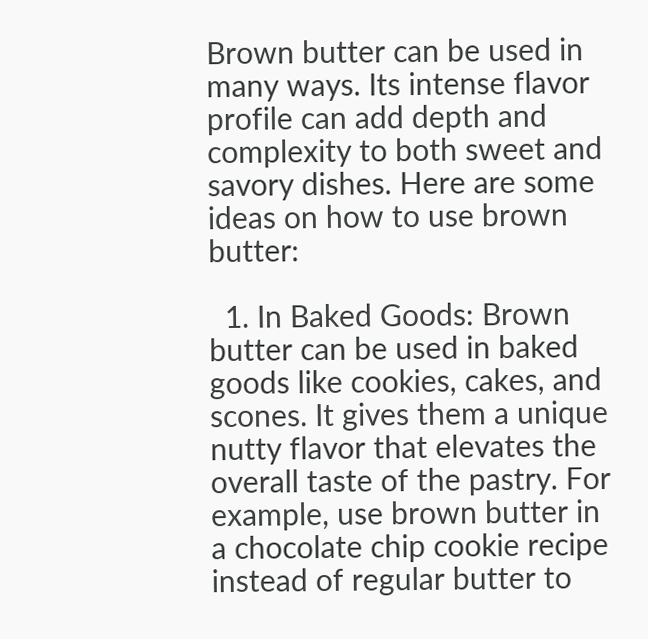Brown butter can be used in many ways. Its intense flavor profile can add depth and complexity to both sweet and savory dishes. Here are some ideas on how to use brown butter:

  1. In Baked Goods: Brown butter can be used in baked goods like cookies, cakes, and scones. It gives them a unique nutty flavor that elevates the overall taste of the pastry. For example, use brown butter in a chocolate chip cookie recipe instead of regular butter to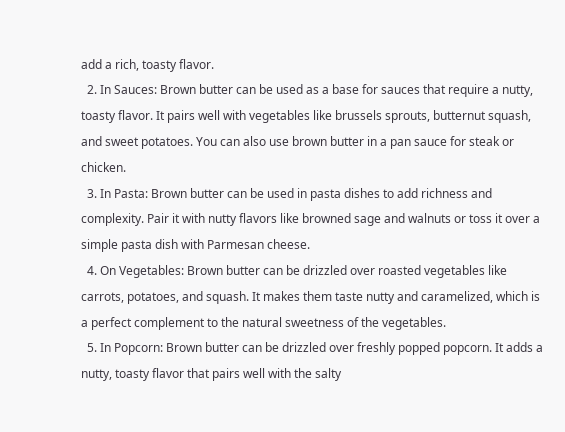add a rich, toasty flavor.
  2. In Sauces: Brown butter can be used as a base for sauces that require a nutty, toasty flavor. It pairs well with vegetables like brussels sprouts, butternut squash, and sweet potatoes. You can also use brown butter in a pan sauce for steak or chicken.
  3. In Pasta: Brown butter can be used in pasta dishes to add richness and complexity. Pair it with nutty flavors like browned sage and walnuts or toss it over a simple pasta dish with Parmesan cheese.
  4. On Vegetables: Brown butter can be drizzled over roasted vegetables like carrots, potatoes, and squash. It makes them taste nutty and caramelized, which is a perfect complement to the natural sweetness of the vegetables.
  5. In Popcorn: Brown butter can be drizzled over freshly popped popcorn. It adds a nutty, toasty flavor that pairs well with the salty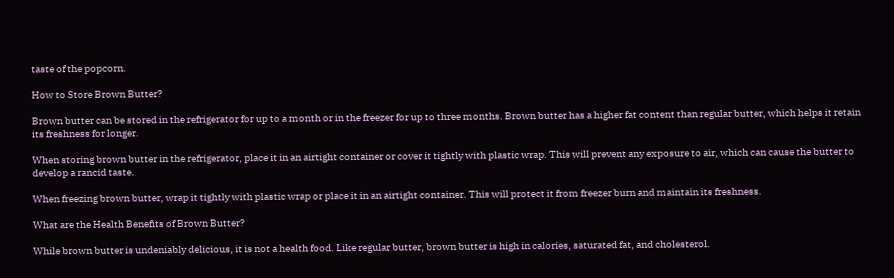taste of the popcorn.

How to Store Brown Butter?

Brown butter can be stored in the refrigerator for up to a month or in the freezer for up to three months. Brown butter has a higher fat content than regular butter, which helps it retain its freshness for longer.

When storing brown butter in the refrigerator, place it in an airtight container or cover it tightly with plastic wrap. This will prevent any exposure to air, which can cause the butter to develop a rancid taste.

When freezing brown butter, wrap it tightly with plastic wrap or place it in an airtight container. This will protect it from freezer burn and maintain its freshness.

What are the Health Benefits of Brown Butter?

While brown butter is undeniably delicious, it is not a health food. Like regular butter, brown butter is high in calories, saturated fat, and cholesterol.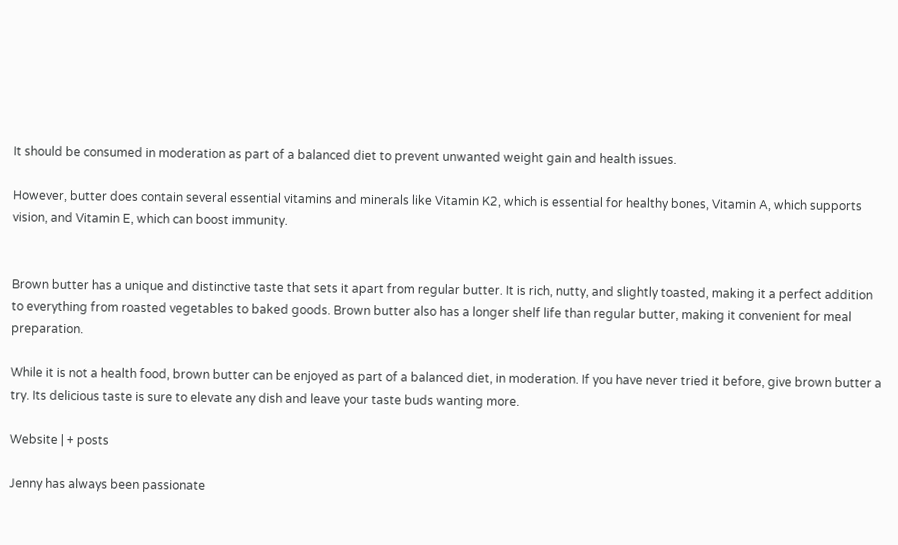It should be consumed in moderation as part of a balanced diet to prevent unwanted weight gain and health issues.

However, butter does contain several essential vitamins and minerals like Vitamin K2, which is essential for healthy bones, Vitamin A, which supports vision, and Vitamin E, which can boost immunity.


Brown butter has a unique and distinctive taste that sets it apart from regular butter. It is rich, nutty, and slightly toasted, making it a perfect addition to everything from roasted vegetables to baked goods. Brown butter also has a longer shelf life than regular butter, making it convenient for meal preparation.

While it is not a health food, brown butter can be enjoyed as part of a balanced diet, in moderation. If you have never tried it before, give brown butter a try. Its delicious taste is sure to elevate any dish and leave your taste buds wanting more.

Website | + posts

Jenny has always been passionate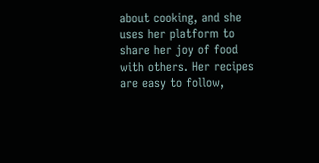about cooking, and she uses her platform to share her joy of food with others. Her recipes are easy to follow,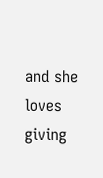and she loves giving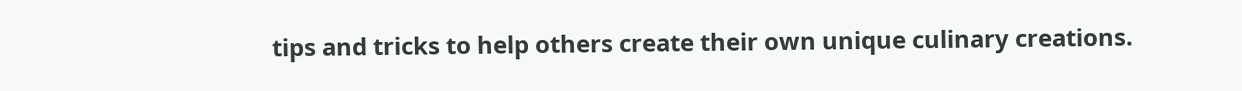tips and tricks to help others create their own unique culinary creations.